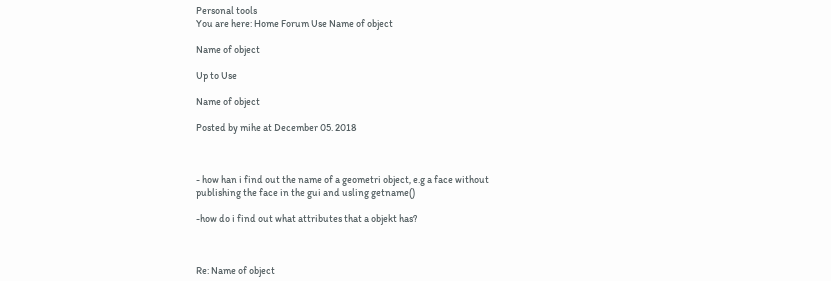Personal tools
You are here: Home Forum Use Name of object

Name of object

Up to Use

Name of object

Posted by mihe at December 05. 2018



- how han i find out the name of a geometri object, e.g a face without publishing the face in the gui and usling getname()

-how do i find out what attributes that a objekt has?



Re: Name of object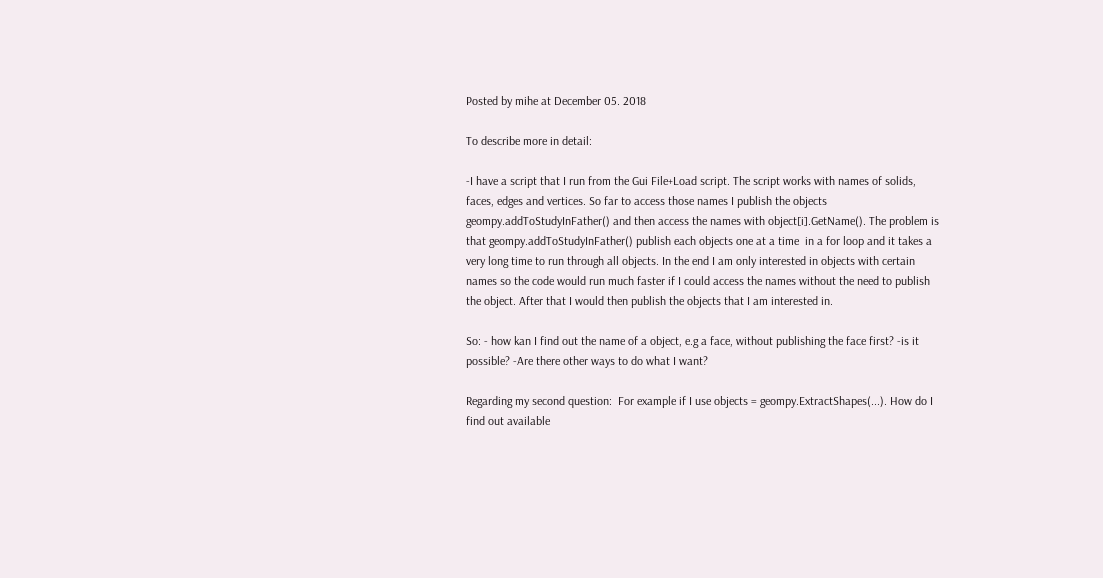Posted by mihe at December 05. 2018

To describe more in detail:

-I have a script that I run from the Gui File+Load script. The script works with names of solids, faces, edges and vertices. So far to access those names I publish the objects  geompy.addToStudyInFather() and then access the names with object[i].GetName(). The problem is that geompy.addToStudyInFather() publish each objects one at a time  in a for loop and it takes a very long time to run through all objects. In the end I am only interested in objects with certain names so the code would run much faster if I could access the names without the need to publish the object. After that I would then publish the objects that I am interested in.

So: - how kan I find out the name of a object, e.g a face, without publishing the face first? -is it possible? -Are there other ways to do what I want?

Regarding my second question:  For example if I use objects = geompy.ExtractShapes(...). How do I find out available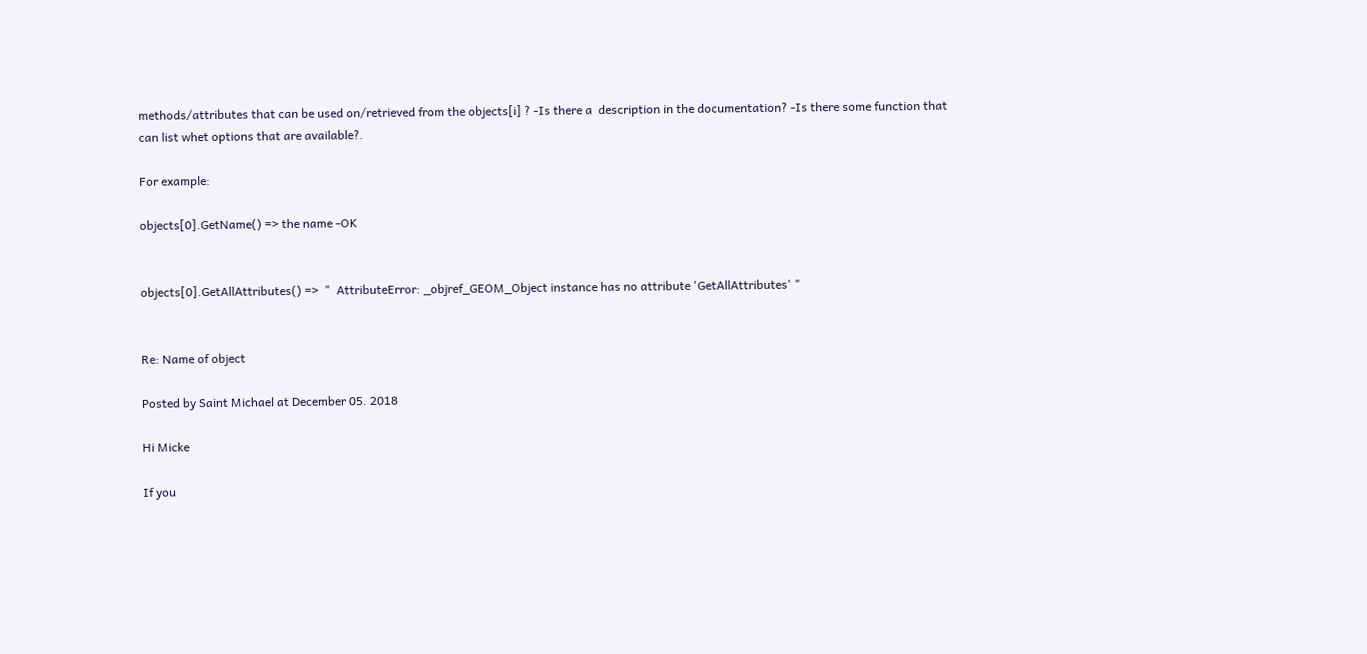methods/attributes that can be used on/retrieved from the objects[i] ? -Is there a  description in the documentation? -Is there some function that can list whet options that are available?.

For example:

objects[0].GetName() => the name -OK


objects[0].GetAllAttributes() =>  "  AttributeError: _objref_GEOM_Object instance has no attribute 'GetAllAttributes' "


Re: Name of object

Posted by Saint Michael at December 05. 2018

Hi Micke

If you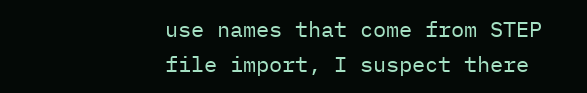use names that come from STEP file import, I suspect there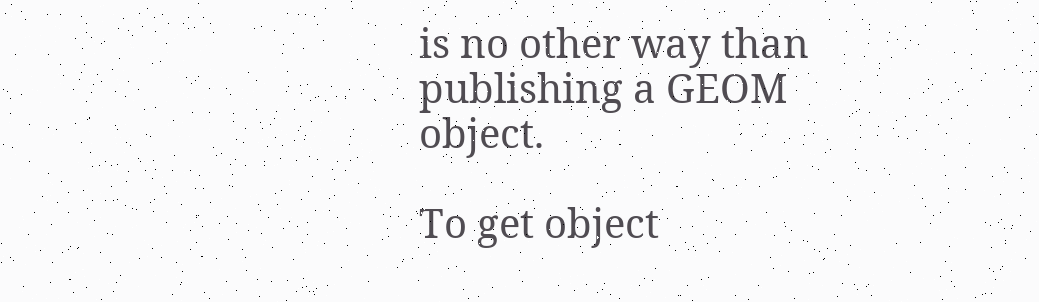is no other way than publishing a GEOM object.

To get object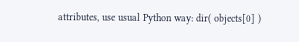attributes, use usual Python way: dir( objects[0] )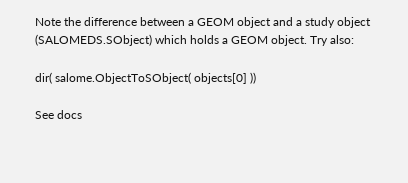Note the difference between a GEOM object and a study object (SALOMEDS.SObject) which holds a GEOM object. Try also:

dir( salome.ObjectToSObject( objects[0] ))

See docs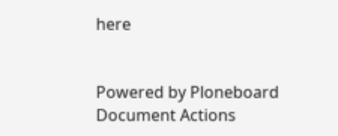here


Powered by Ploneboard
Document Actions